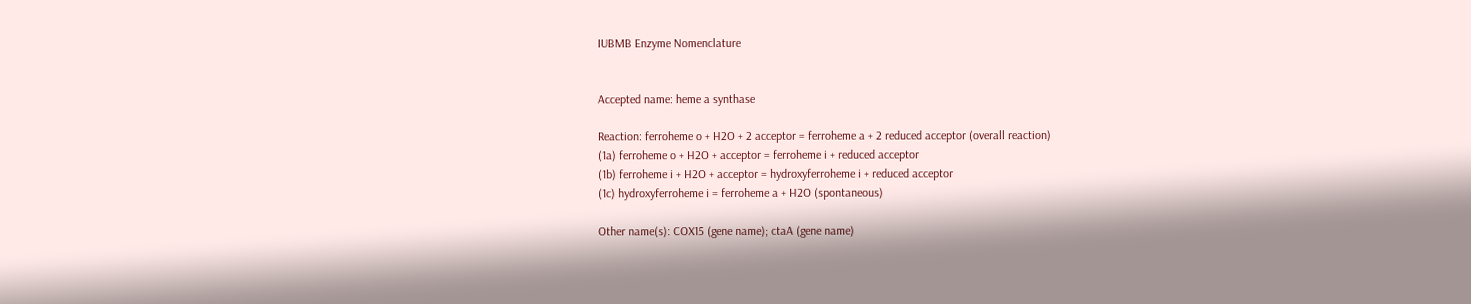IUBMB Enzyme Nomenclature


Accepted name: heme a synthase

Reaction: ferroheme o + H2O + 2 acceptor = ferroheme a + 2 reduced acceptor (overall reaction)
(1a) ferroheme o + H2O + acceptor = ferroheme i + reduced acceptor
(1b) ferroheme i + H2O + acceptor = hydroxyferroheme i + reduced acceptor
(1c) hydroxyferroheme i = ferroheme a + H2O (spontaneous)

Other name(s): COX15 (gene name); ctaA (gene name)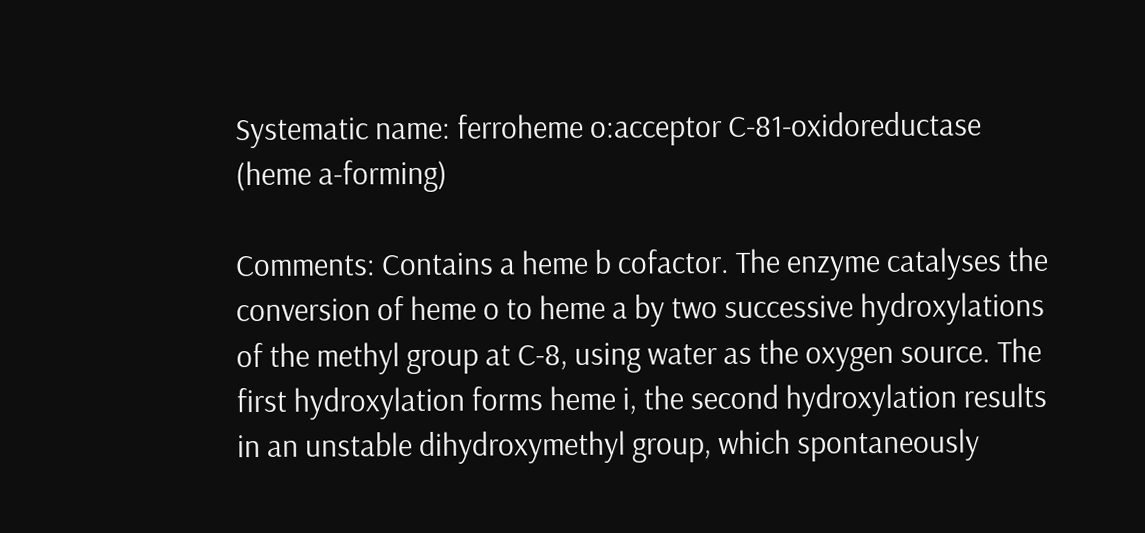Systematic name: ferroheme o:acceptor C-81-oxidoreductase (heme a-forming)

Comments: Contains a heme b cofactor. The enzyme catalyses the conversion of heme o to heme a by two successive hydroxylations of the methyl group at C-8, using water as the oxygen source. The first hydroxylation forms heme i, the second hydroxylation results in an unstable dihydroxymethyl group, which spontaneously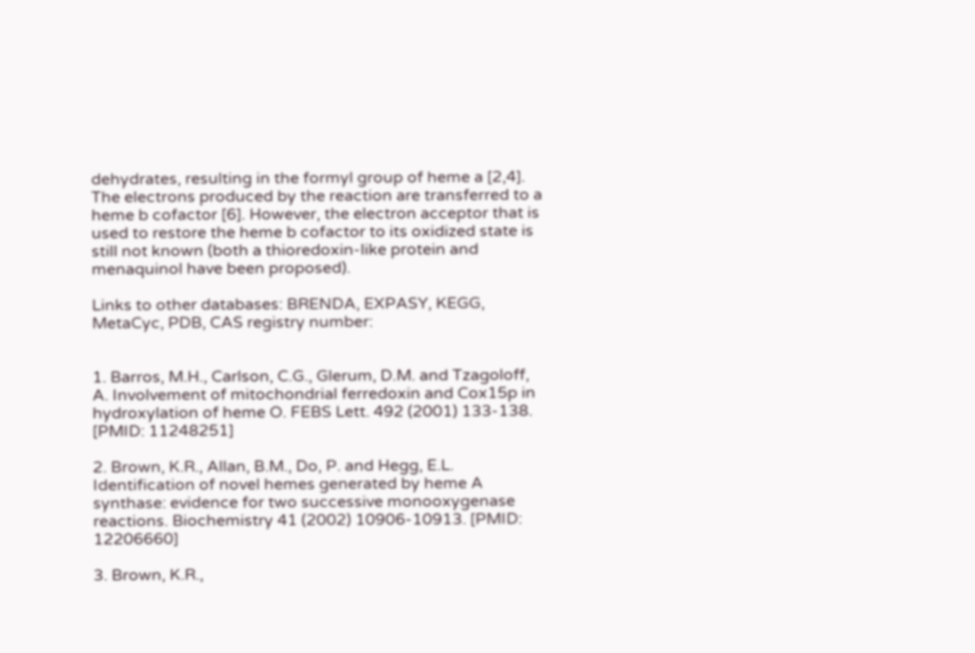dehydrates, resulting in the formyl group of heme a [2,4]. The electrons produced by the reaction are transferred to a heme b cofactor [6]. However, the electron acceptor that is used to restore the heme b cofactor to its oxidized state is still not known (both a thioredoxin-like protein and menaquinol have been proposed).

Links to other databases: BRENDA, EXPASY, KEGG, MetaCyc, PDB, CAS registry number:


1. Barros, M.H., Carlson, C.G., Glerum, D.M. and Tzagoloff, A. Involvement of mitochondrial ferredoxin and Cox15p in hydroxylation of heme O. FEBS Lett. 492 (2001) 133-138. [PMID: 11248251]

2. Brown, K.R., Allan, B.M., Do, P. and Hegg, E.L. Identification of novel hemes generated by heme A synthase: evidence for two successive monooxygenase reactions. Biochemistry 41 (2002) 10906-10913. [PMID: 12206660]

3. Brown, K.R.,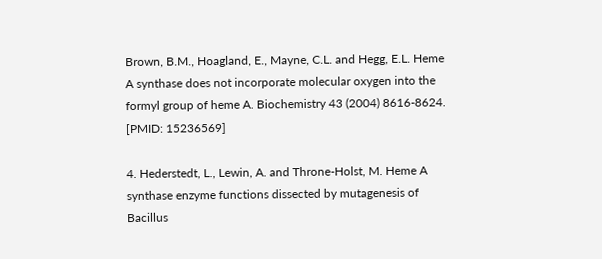Brown, B.M., Hoagland, E., Mayne, C.L. and Hegg, E.L. Heme A synthase does not incorporate molecular oxygen into the formyl group of heme A. Biochemistry 43 (2004) 8616-8624. [PMID: 15236569]

4. Hederstedt, L., Lewin, A. and Throne-Holst, M. Heme A synthase enzyme functions dissected by mutagenesis of Bacillus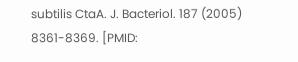subtilis CtaA. J. Bacteriol. 187 (2005) 8361-8369. [PMID: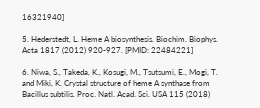16321940]

5. Hederstedt, L. Heme A biosynthesis. Biochim. Biophys. Acta 1817 (2012) 920-927. [PMID: 22484221]

6. Niwa, S., Takeda, K., Kosugi, M., Tsutsumi, E., Mogi, T. and Miki, K. Crystal structure of heme A synthase from Bacillus subtilis. Proc. Natl. Acad. Sci. USA 115 (2018)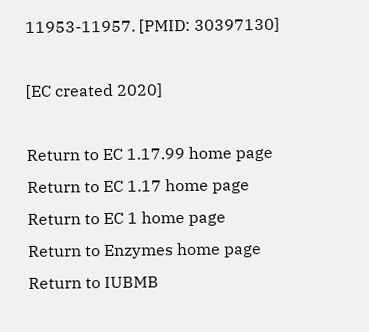11953-11957. [PMID: 30397130]

[EC created 2020]

Return to EC 1.17.99 home page
Return to EC 1.17 home page
Return to EC 1 home page
Return to Enzymes home page
Return to IUBMB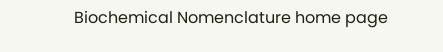Biochemical Nomenclature home page